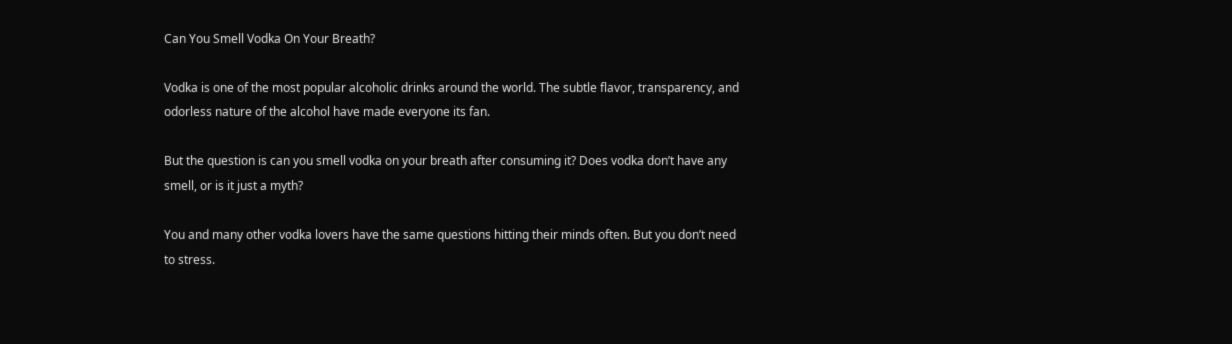Can You Smell Vodka On Your Breath?

Vodka is one of the most popular alcoholic drinks around the world. The subtle flavor, transparency, and odorless nature of the alcohol have made everyone its fan.

But the question is can you smell vodka on your breath after consuming it? Does vodka don’t have any smell, or is it just a myth?

You and many other vodka lovers have the same questions hitting their minds often. But you don’t need to stress.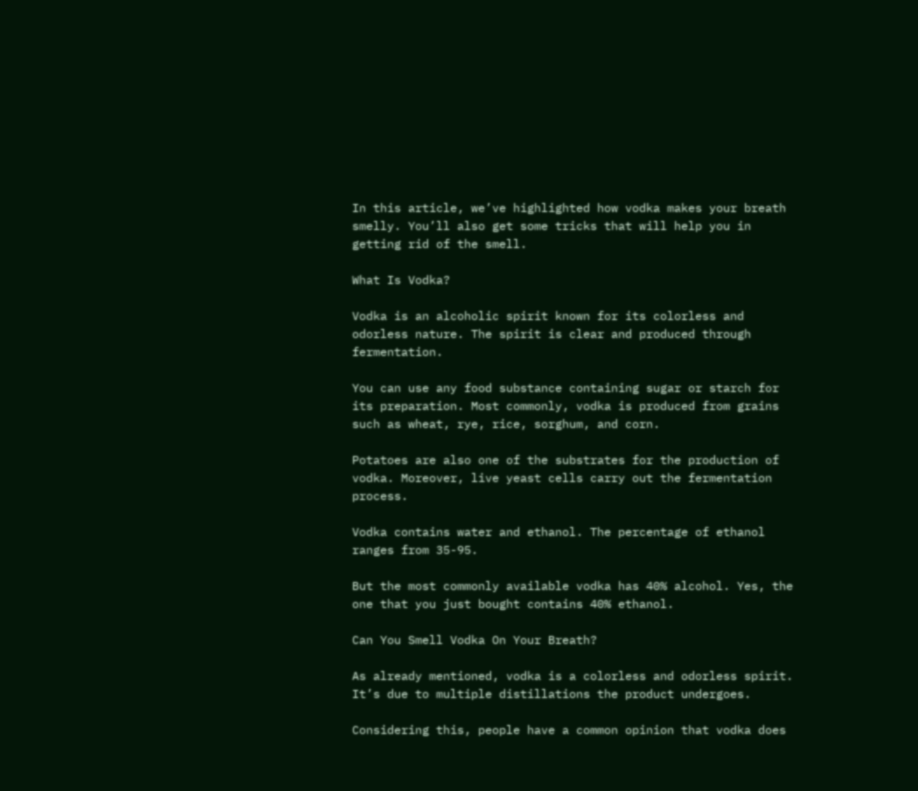In this article, we’ve highlighted how vodka makes your breath smelly. You’ll also get some tricks that will help you in getting rid of the smell.

What Is Vodka?

Vodka is an alcoholic spirit known for its colorless and odorless nature. The spirit is clear and produced through fermentation.

You can use any food substance containing sugar or starch for its preparation. Most commonly, vodka is produced from grains such as wheat, rye, rice, sorghum, and corn.

Potatoes are also one of the substrates for the production of vodka. Moreover, live yeast cells carry out the fermentation process.

Vodka contains water and ethanol. The percentage of ethanol ranges from 35-95.

But the most commonly available vodka has 40% alcohol. Yes, the one that you just bought contains 40% ethanol.

Can You Smell Vodka On Your Breath?

As already mentioned, vodka is a colorless and odorless spirit. It’s due to multiple distillations the product undergoes.

Considering this, people have a common opinion that vodka does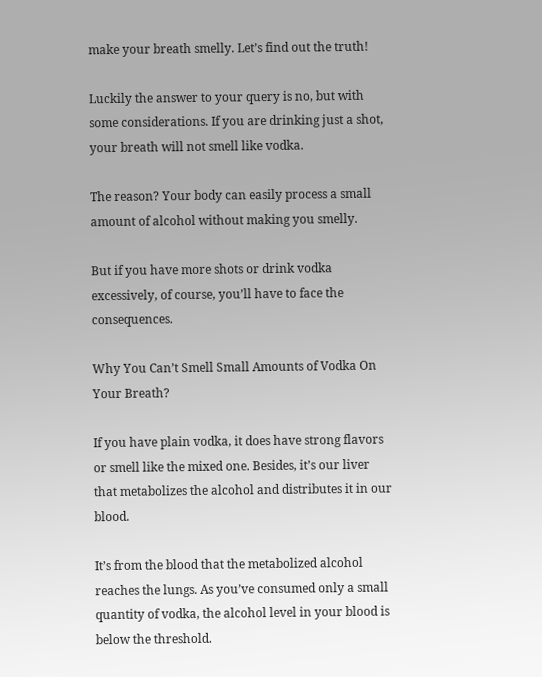make your breath smelly. Let’s find out the truth!

Luckily the answer to your query is no, but with some considerations. If you are drinking just a shot, your breath will not smell like vodka.

The reason? Your body can easily process a small amount of alcohol without making you smelly.

But if you have more shots or drink vodka excessively, of course, you’ll have to face the consequences.

Why You Can’t Smell Small Amounts of Vodka On Your Breath?

If you have plain vodka, it does have strong flavors or smell like the mixed one. Besides, it’s our liver that metabolizes the alcohol and distributes it in our blood.

It’s from the blood that the metabolized alcohol reaches the lungs. As you’ve consumed only a small quantity of vodka, the alcohol level in your blood is below the threshold.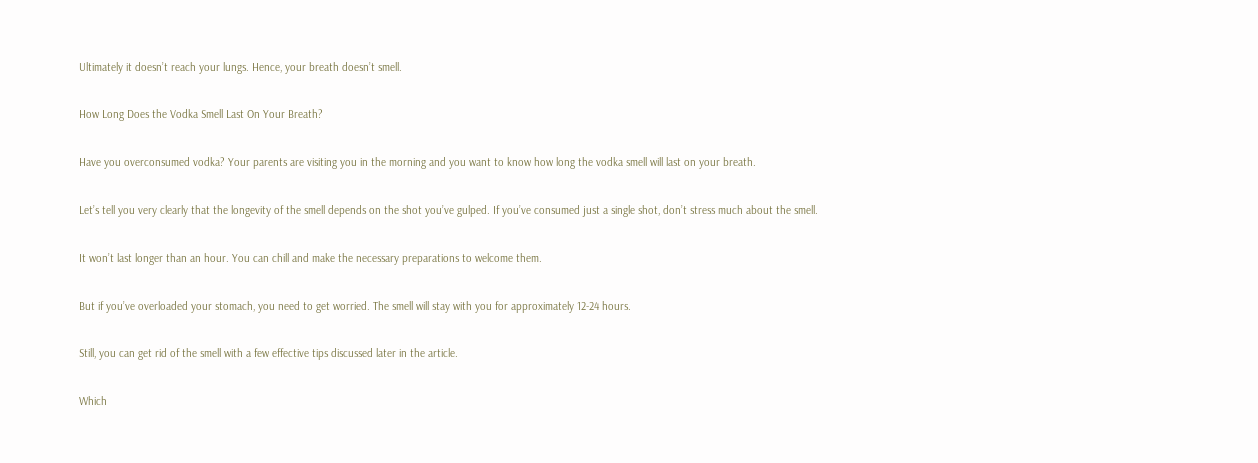Ultimately it doesn’t reach your lungs. Hence, your breath doesn’t smell.

How Long Does the Vodka Smell Last On Your Breath?

Have you overconsumed vodka? Your parents are visiting you in the morning and you want to know how long the vodka smell will last on your breath.

Let’s tell you very clearly that the longevity of the smell depends on the shot you’ve gulped. If you’ve consumed just a single shot, don’t stress much about the smell.

It won’t last longer than an hour. You can chill and make the necessary preparations to welcome them.

But if you’ve overloaded your stomach, you need to get worried. The smell will stay with you for approximately 12-24 hours.

Still, you can get rid of the smell with a few effective tips discussed later in the article.

Which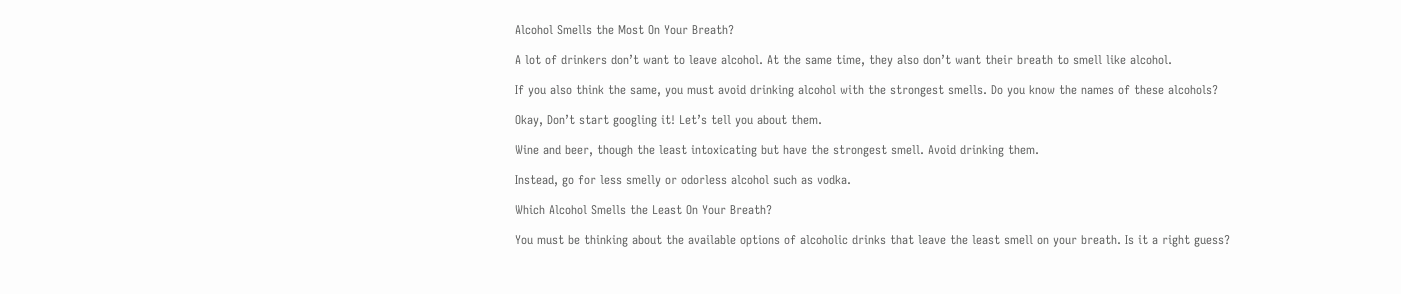Alcohol Smells the Most On Your Breath?

A lot of drinkers don’t want to leave alcohol. At the same time, they also don’t want their breath to smell like alcohol.

If you also think the same, you must avoid drinking alcohol with the strongest smells. Do you know the names of these alcohols?

Okay, Don’t start googling it! Let’s tell you about them.

Wine and beer, though the least intoxicating but have the strongest smell. Avoid drinking them.

Instead, go for less smelly or odorless alcohol such as vodka.

Which Alcohol Smells the Least On Your Breath?

You must be thinking about the available options of alcoholic drinks that leave the least smell on your breath. Is it a right guess?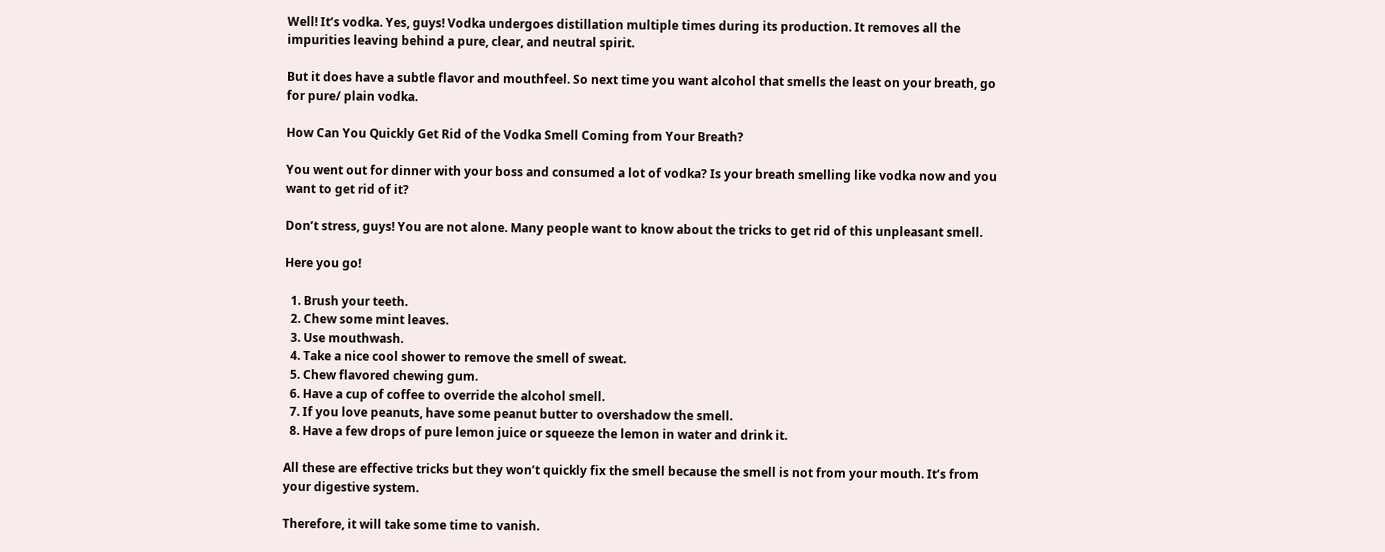Well! It’s vodka. Yes, guys! Vodka undergoes distillation multiple times during its production. It removes all the impurities leaving behind a pure, clear, and neutral spirit.

But it does have a subtle flavor and mouthfeel. So next time you want alcohol that smells the least on your breath, go for pure/ plain vodka.

How Can You Quickly Get Rid of the Vodka Smell Coming from Your Breath?

You went out for dinner with your boss and consumed a lot of vodka? Is your breath smelling like vodka now and you want to get rid of it?

Don’t stress, guys! You are not alone. Many people want to know about the tricks to get rid of this unpleasant smell.

Here you go!

  1. Brush your teeth.
  2. Chew some mint leaves.
  3. Use mouthwash.
  4. Take a nice cool shower to remove the smell of sweat.
  5. Chew flavored chewing gum.
  6. Have a cup of coffee to override the alcohol smell.
  7. If you love peanuts, have some peanut butter to overshadow the smell.
  8. Have a few drops of pure lemon juice or squeeze the lemon in water and drink it.

All these are effective tricks but they won’t quickly fix the smell because the smell is not from your mouth. It’s from your digestive system.

Therefore, it will take some time to vanish.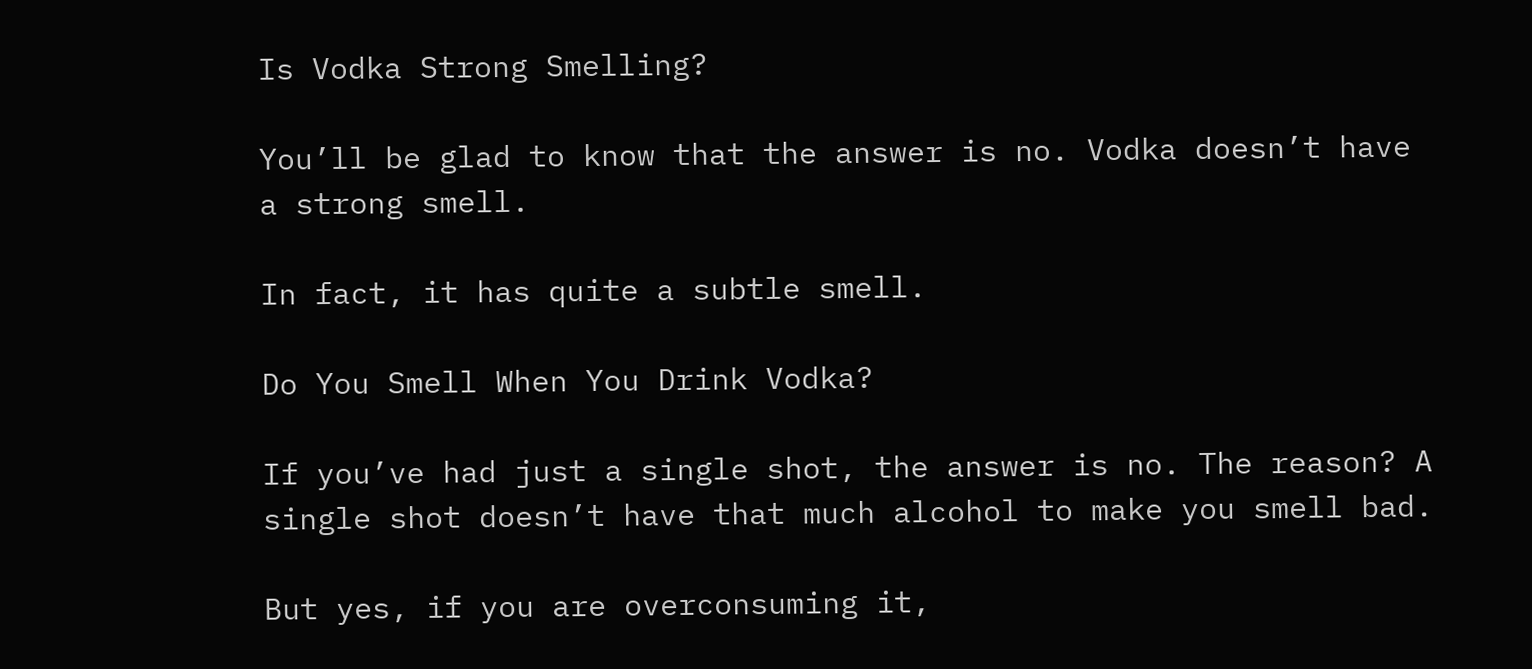Is Vodka Strong Smelling?

You’ll be glad to know that the answer is no. Vodka doesn’t have a strong smell.

In fact, it has quite a subtle smell.

Do You Smell When You Drink Vodka?

If you’ve had just a single shot, the answer is no. The reason? A single shot doesn’t have that much alcohol to make you smell bad.

But yes, if you are overconsuming it,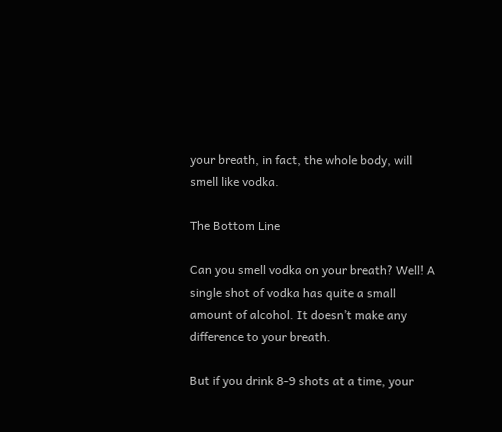your breath, in fact, the whole body, will smell like vodka.

The Bottom Line

Can you smell vodka on your breath? Well! A single shot of vodka has quite a small amount of alcohol. It doesn’t make any difference to your breath.

But if you drink 8-9 shots at a time, your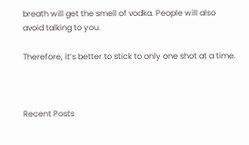breath will get the smell of vodka. People will also avoid talking to you.

Therefore, it’s better to stick to only one shot at a time.



Recent Posts